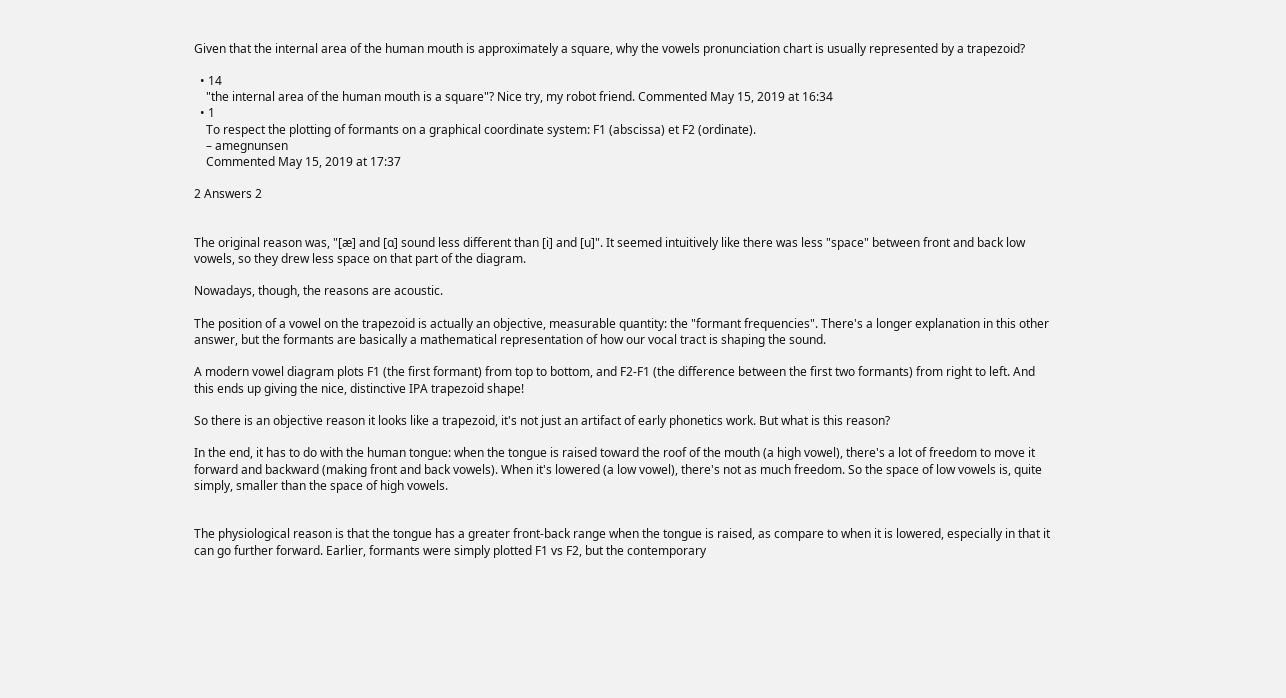Given that the internal area of the human mouth is approximately a square, why the vowels pronunciation chart is usually represented by a trapezoid?

  • 14
    "the internal area of the human mouth is a square"? Nice try, my robot friend. Commented May 15, 2019 at 16:34
  • 1
    To respect the plotting of formants on a graphical coordinate system: F1 (abscissa) et F2 (ordinate).
    – amegnunsen
    Commented May 15, 2019 at 17:37

2 Answers 2


The original reason was, "[æ] and [ɑ] sound less different than [i] and [u]". It seemed intuitively like there was less "space" between front and back low vowels, so they drew less space on that part of the diagram.

Nowadays, though, the reasons are acoustic.

The position of a vowel on the trapezoid is actually an objective, measurable quantity: the "formant frequencies". There's a longer explanation in this other answer, but the formants are basically a mathematical representation of how our vocal tract is shaping the sound.

A modern vowel diagram plots F1 (the first formant) from top to bottom, and F2-F1 (the difference between the first two formants) from right to left. And this ends up giving the nice, distinctive IPA trapezoid shape!

So there is an objective reason it looks like a trapezoid, it's not just an artifact of early phonetics work. But what is this reason?

In the end, it has to do with the human tongue: when the tongue is raised toward the roof of the mouth (a high vowel), there's a lot of freedom to move it forward and backward (making front and back vowels). When it's lowered (a low vowel), there's not as much freedom. So the space of low vowels is, quite simply, smaller than the space of high vowels.


The physiological reason is that the tongue has a greater front-back range when the tongue is raised, as compare to when it is lowered, especially in that it can go further forward. Earlier, formants were simply plotted F1 vs F2, but the contemporary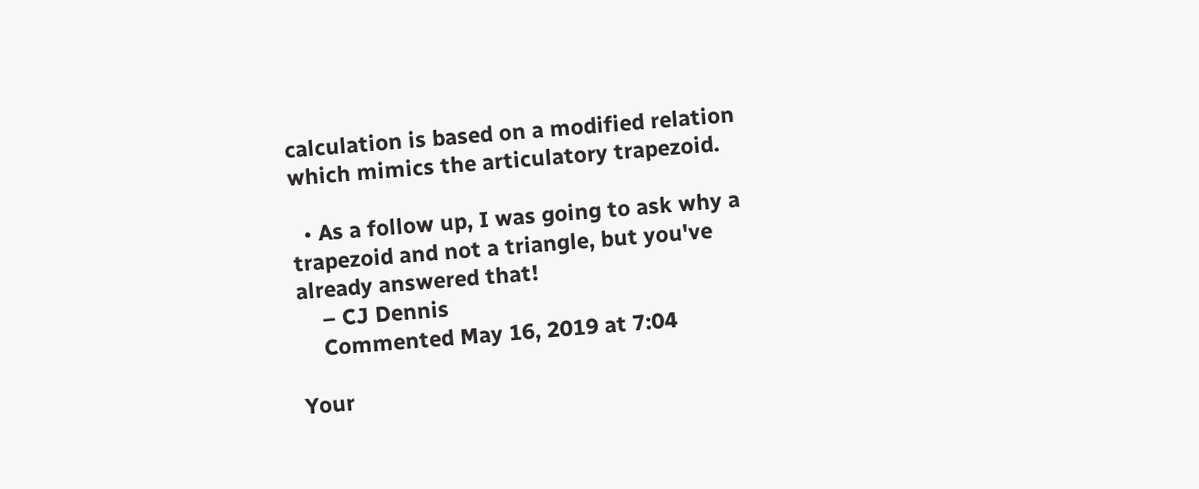calculation is based on a modified relation which mimics the articulatory trapezoid.

  • As a follow up, I was going to ask why a trapezoid and not a triangle, but you've already answered that!
    – CJ Dennis
    Commented May 16, 2019 at 7:04

Your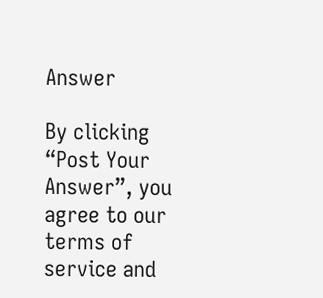Answer

By clicking “Post Your Answer”, you agree to our terms of service and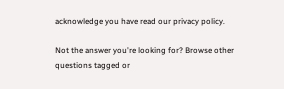acknowledge you have read our privacy policy.

Not the answer you're looking for? Browse other questions tagged or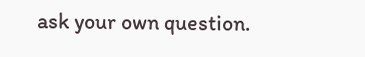ask your own question.